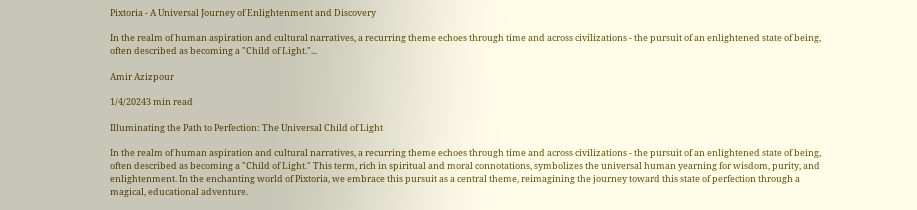Pixtoria - A Universal Journey of Enlightenment and Discovery

In the realm of human aspiration and cultural narratives, a recurring theme echoes through time and across civilizations - the pursuit of an enlightened state of being, often described as becoming a "Child of Light."...

Amir Azizpour

1/4/20243 min read

Illuminating the Path to Perfection: The Universal Child of Light

In the realm of human aspiration and cultural narratives, a recurring theme echoes through time and across civilizations - the pursuit of an enlightened state of being, often described as becoming a "Child of Light." This term, rich in spiritual and moral connotations, symbolizes the universal human yearning for wisdom, purity, and enlightenment. In the enchanting world of Pixtoria, we embrace this pursuit as a central theme, reimagining the journey toward this state of perfection through a magical, educational adventure.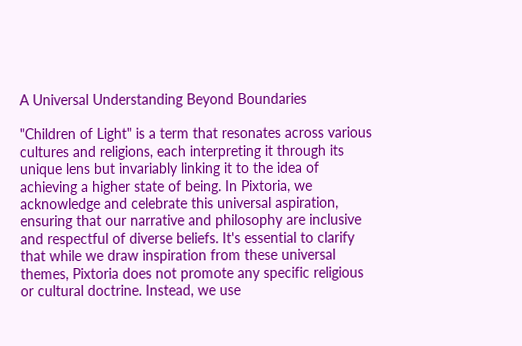A Universal Understanding Beyond Boundaries

"Children of Light" is a term that resonates across various cultures and religions, each interpreting it through its unique lens but invariably linking it to the idea of achieving a higher state of being. In Pixtoria, we acknowledge and celebrate this universal aspiration, ensuring that our narrative and philosophy are inclusive and respectful of diverse beliefs. It's essential to clarify that while we draw inspiration from these universal themes, Pixtoria does not promote any specific religious or cultural doctrine. Instead, we use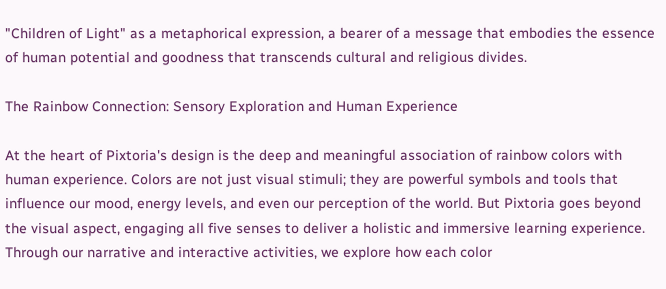"Children of Light" as a metaphorical expression, a bearer of a message that embodies the essence of human potential and goodness that transcends cultural and religious divides.

The Rainbow Connection: Sensory Exploration and Human Experience

At the heart of Pixtoria's design is the deep and meaningful association of rainbow colors with human experience. Colors are not just visual stimuli; they are powerful symbols and tools that influence our mood, energy levels, and even our perception of the world. But Pixtoria goes beyond the visual aspect, engaging all five senses to deliver a holistic and immersive learning experience. Through our narrative and interactive activities, we explore how each color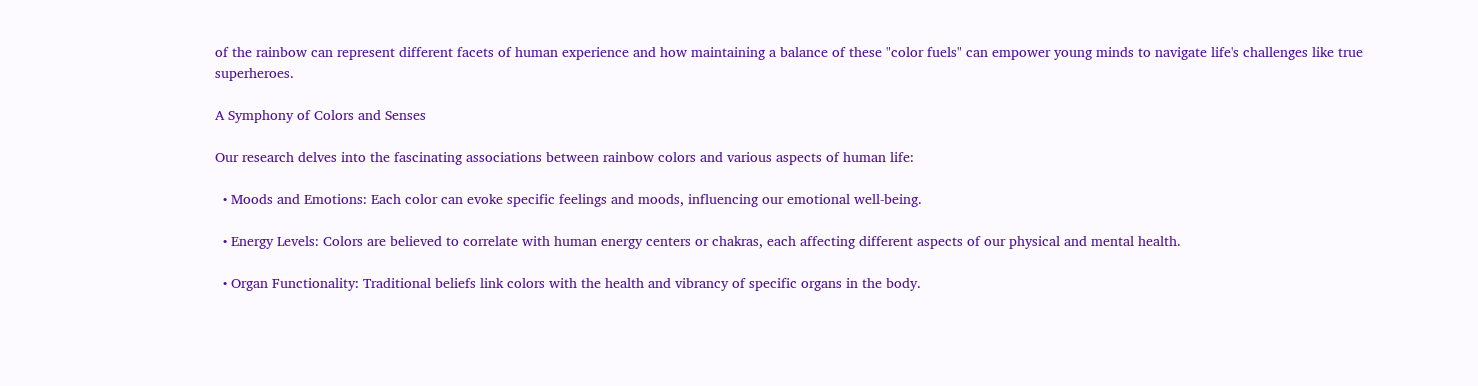of the rainbow can represent different facets of human experience and how maintaining a balance of these "color fuels" can empower young minds to navigate life's challenges like true superheroes.

A Symphony of Colors and Senses

Our research delves into the fascinating associations between rainbow colors and various aspects of human life:

  • Moods and Emotions: Each color can evoke specific feelings and moods, influencing our emotional well-being.

  • Energy Levels: Colors are believed to correlate with human energy centers or chakras, each affecting different aspects of our physical and mental health.

  • Organ Functionality: Traditional beliefs link colors with the health and vibrancy of specific organs in the body.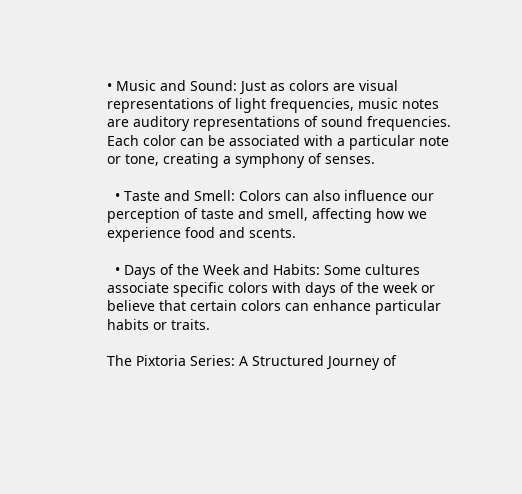• Music and Sound: Just as colors are visual representations of light frequencies, music notes are auditory representations of sound frequencies. Each color can be associated with a particular note or tone, creating a symphony of senses.

  • Taste and Smell: Colors can also influence our perception of taste and smell, affecting how we experience food and scents.

  • Days of the Week and Habits: Some cultures associate specific colors with days of the week or believe that certain colors can enhance particular habits or traits.

The Pixtoria Series: A Structured Journey of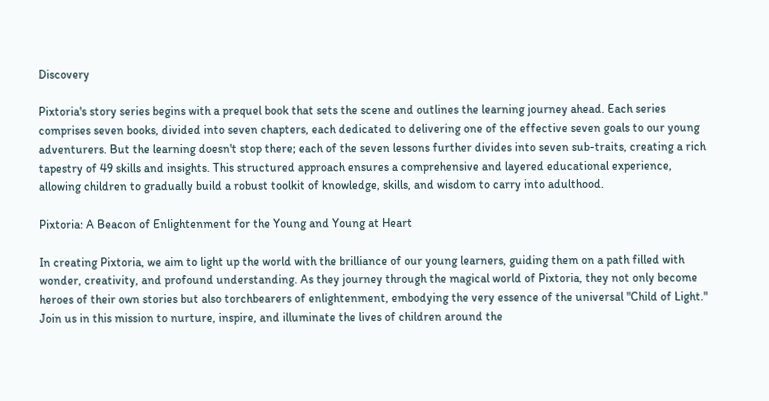Discovery

Pixtoria's story series begins with a prequel book that sets the scene and outlines the learning journey ahead. Each series comprises seven books, divided into seven chapters, each dedicated to delivering one of the effective seven goals to our young adventurers. But the learning doesn't stop there; each of the seven lessons further divides into seven sub-traits, creating a rich tapestry of 49 skills and insights. This structured approach ensures a comprehensive and layered educational experience, allowing children to gradually build a robust toolkit of knowledge, skills, and wisdom to carry into adulthood.

Pixtoria: A Beacon of Enlightenment for the Young and Young at Heart

In creating Pixtoria, we aim to light up the world with the brilliance of our young learners, guiding them on a path filled with wonder, creativity, and profound understanding. As they journey through the magical world of Pixtoria, they not only become heroes of their own stories but also torchbearers of enlightenment, embodying the very essence of the universal "Child of Light." Join us in this mission to nurture, inspire, and illuminate the lives of children around the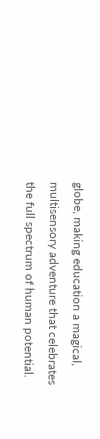globe, making education a magical, multisensory adventure that celebrates the full spectrum of human potential.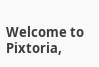Welcome to Pixtoria,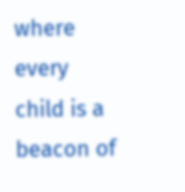where every child is a beacon of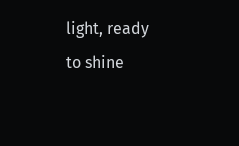light, ready to shine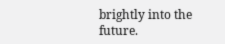brightly into the future.